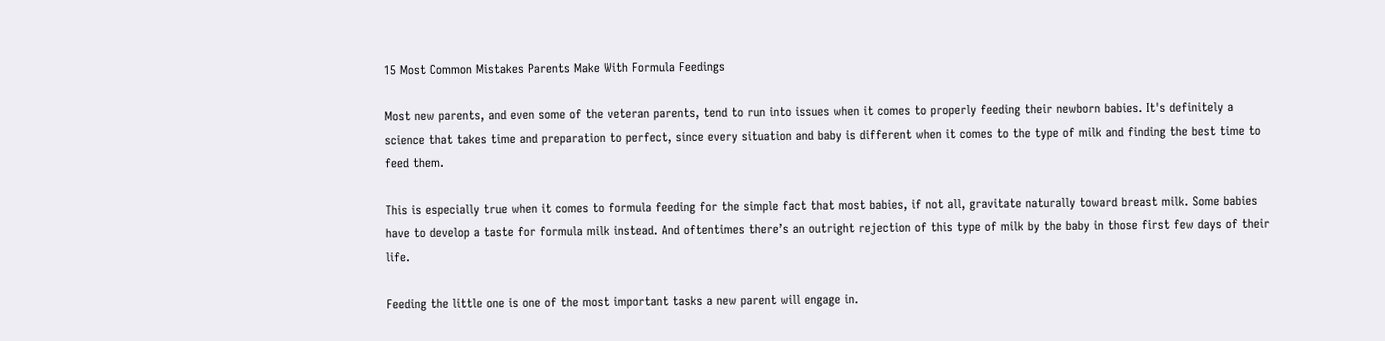15 Most Common Mistakes Parents Make With Formula Feedings

Most new parents, and even some of the veteran parents, tend to run into issues when it comes to properly feeding their newborn babies. It's definitely a science that takes time and preparation to perfect, since every situation and baby is different when it comes to the type of milk and finding the best time to feed them.

This is especially true when it comes to formula feeding for the simple fact that most babies, if not all, gravitate naturally toward breast milk. Some babies have to develop a taste for formula milk instead. And oftentimes there’s an outright rejection of this type of milk by the baby in those first few days of their life.

Feeding the little one is one of the most important tasks a new parent will engage in.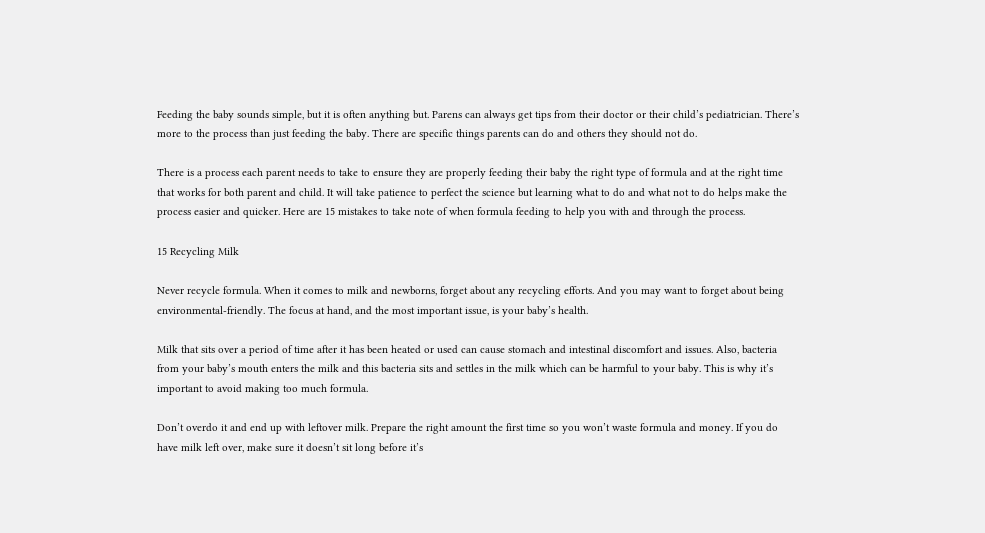Feeding the baby sounds simple, but it is often anything but. Parens can always get tips from their doctor or their child’s pediatrician. There’s more to the process than just feeding the baby. There are specific things parents can do and others they should not do.

There is a process each parent needs to take to ensure they are properly feeding their baby the right type of formula and at the right time that works for both parent and child. It will take patience to perfect the science but learning what to do and what not to do helps make the process easier and quicker. Here are 15 mistakes to take note of when formula feeding to help you with and through the process.

15 Recycling Milk

Never recycle formula. When it comes to milk and newborns, forget about any recycling efforts. And you may want to forget about being environmental-friendly. The focus at hand, and the most important issue, is your baby’s health.

Milk that sits over a period of time after it has been heated or used can cause stomach and intestinal discomfort and issues. Also, bacteria from your baby’s mouth enters the milk and this bacteria sits and settles in the milk which can be harmful to your baby. This is why it’s important to avoid making too much formula.

Don’t overdo it and end up with leftover milk. Prepare the right amount the first time so you won’t waste formula and money. If you do have milk left over, make sure it doesn’t sit long before it’s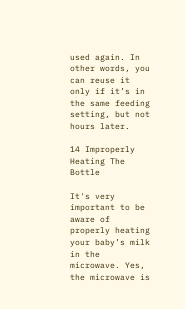used again. In other words, you can reuse it only if it’s in the same feeding setting, but not hours later.

14 Improperly Heating The Bottle

It's very important to be aware of properly heating your baby’s milk in the microwave. Yes, the microwave is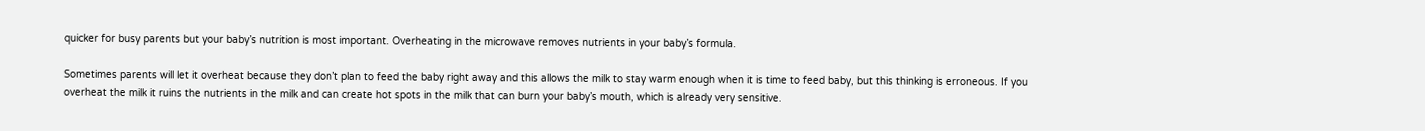quicker for busy parents but your baby’s nutrition is most important. Overheating in the microwave removes nutrients in your baby’s formula.

Sometimes parents will let it overheat because they don’t plan to feed the baby right away and this allows the milk to stay warm enough when it is time to feed baby, but this thinking is erroneous. If you overheat the milk it ruins the nutrients in the milk and can create hot spots in the milk that can burn your baby’s mouth, which is already very sensitive.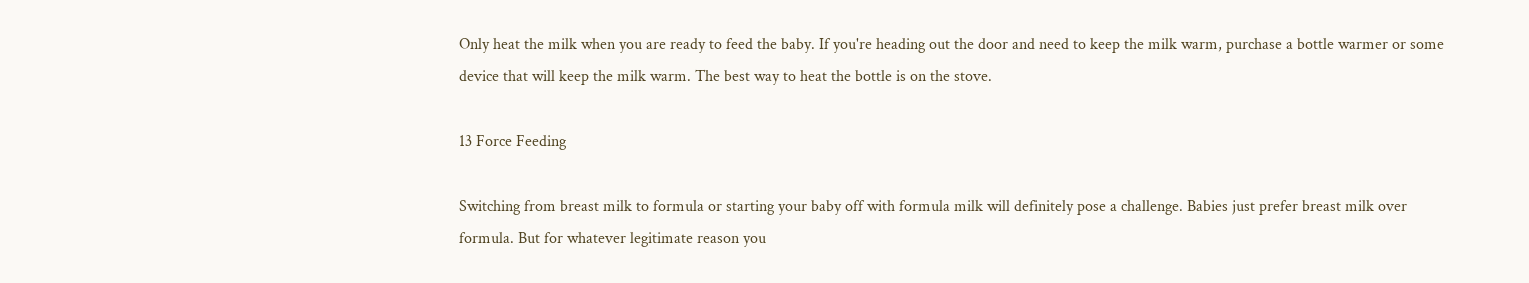Only heat the milk when you are ready to feed the baby. If you're heading out the door and need to keep the milk warm, purchase a bottle warmer or some device that will keep the milk warm. The best way to heat the bottle is on the stove.

13 Force Feeding

Switching from breast milk to formula or starting your baby off with formula milk will definitely pose a challenge. Babies just prefer breast milk over formula. But for whatever legitimate reason you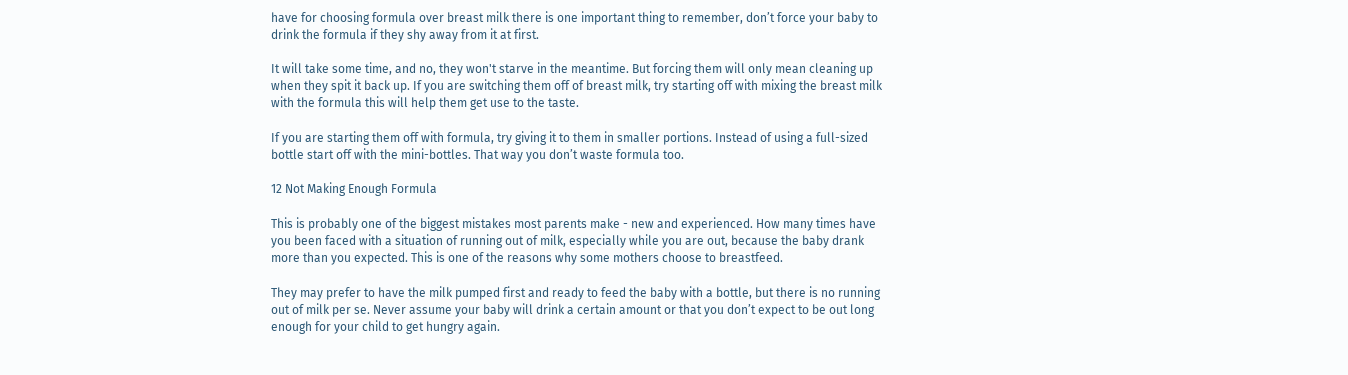have for choosing formula over breast milk there is one important thing to remember, don’t force your baby to drink the formula if they shy away from it at first.

It will take some time, and no, they won't starve in the meantime. But forcing them will only mean cleaning up when they spit it back up. If you are switching them off of breast milk, try starting off with mixing the breast milk with the formula this will help them get use to the taste.

If you are starting them off with formula, try giving it to them in smaller portions. Instead of using a full-sized bottle start off with the mini-bottles. That way you don’t waste formula too.

12 Not Making Enough Formula

This is probably one of the biggest mistakes most parents make - new and experienced. How many times have you been faced with a situation of running out of milk, especially while you are out, because the baby drank more than you expected. This is one of the reasons why some mothers choose to breastfeed.

They may prefer to have the milk pumped first and ready to feed the baby with a bottle, but there is no running out of milk per se. Never assume your baby will drink a certain amount or that you don’t expect to be out long enough for your child to get hungry again.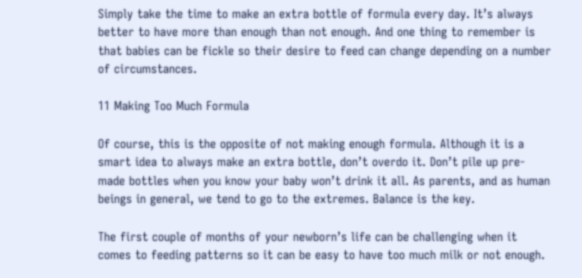Simply take the time to make an extra bottle of formula every day. It’s always better to have more than enough than not enough. And one thing to remember is that babies can be fickle so their desire to feed can change depending on a number of circumstances.

11 Making Too Much Formula

Of course, this is the opposite of not making enough formula. Although it is a smart idea to always make an extra bottle, don’t overdo it. Don’t pile up pre-made bottles when you know your baby won’t drink it all. As parents, and as human beings in general, we tend to go to the extremes. Balance is the key.

The first couple of months of your newborn’s life can be challenging when it comes to feeding patterns so it can be easy to have too much milk or not enough.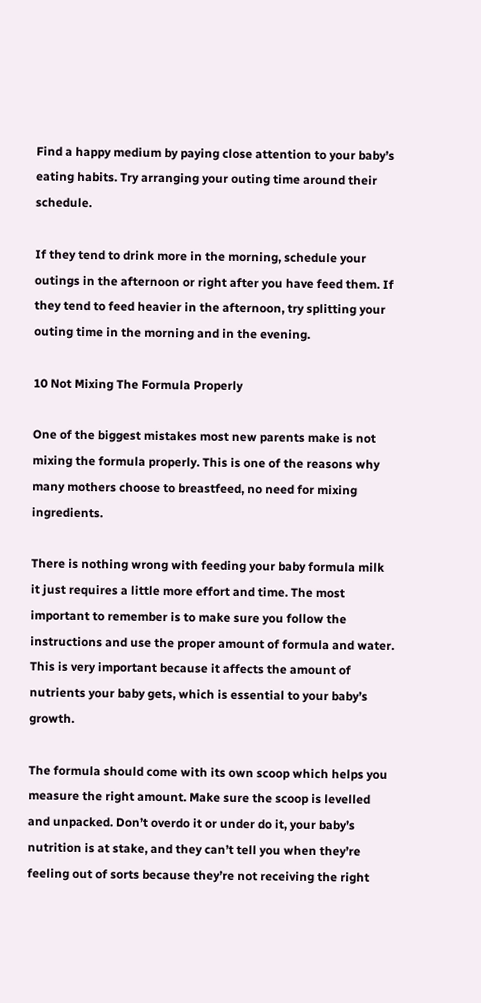Find a happy medium by paying close attention to your baby’s eating habits. Try arranging your outing time around their schedule.

If they tend to drink more in the morning, schedule your outings in the afternoon or right after you have feed them. If they tend to feed heavier in the afternoon, try splitting your outing time in the morning and in the evening.

10 Not Mixing The Formula Properly

One of the biggest mistakes most new parents make is not mixing the formula properly. This is one of the reasons why many mothers choose to breastfeed, no need for mixing ingredients.

There is nothing wrong with feeding your baby formula milk it just requires a little more effort and time. The most important to remember is to make sure you follow the instructions and use the proper amount of formula and water. This is very important because it affects the amount of nutrients your baby gets, which is essential to your baby’s growth.

The formula should come with its own scoop which helps you measure the right amount. Make sure the scoop is levelled and unpacked. Don’t overdo it or under do it, your baby’s nutrition is at stake, and they can’t tell you when they’re feeling out of sorts because they’re not receiving the right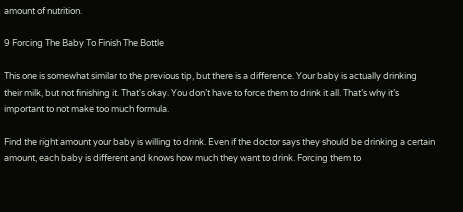amount of nutrition.

9 Forcing The Baby To Finish The Bottle

This one is somewhat similar to the previous tip, but there is a difference. Your baby is actually drinking their milk, but not finishing it. That's okay. You don’t have to force them to drink it all. That’s why it’s important to not make too much formula.

Find the right amount your baby is willing to drink. Even if the doctor says they should be drinking a certain amount, each baby is different and knows how much they want to drink. Forcing them to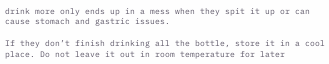drink more only ends up in a mess when they spit it up or can cause stomach and gastric issues.

If they don’t finish drinking all the bottle, store it in a cool place. Do not leave it out in room temperature for later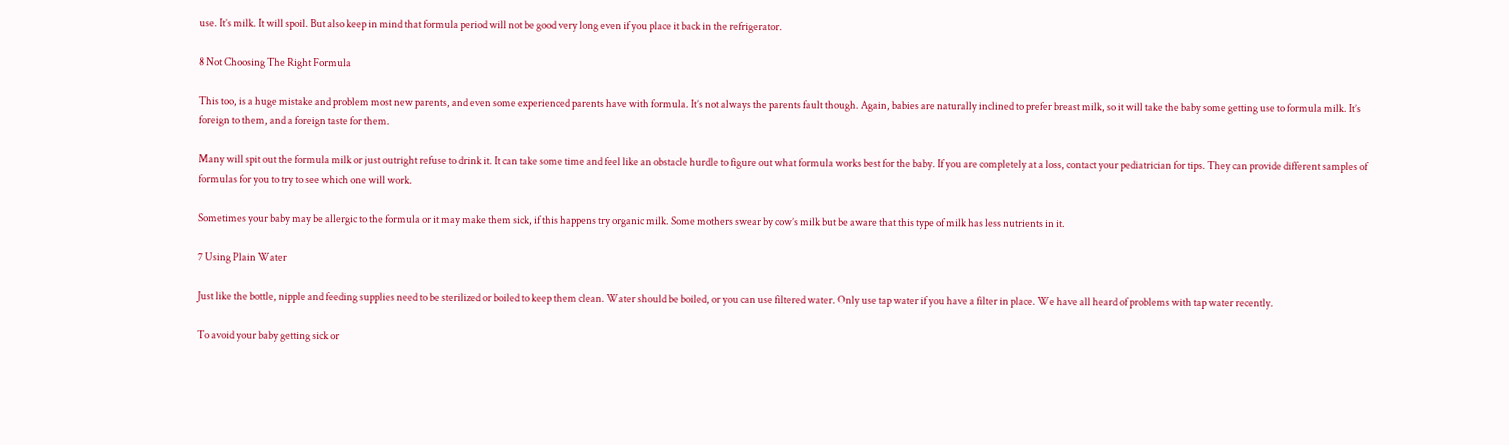use. It’s milk. It will spoil. But also keep in mind that formula period will not be good very long even if you place it back in the refrigerator.

8 Not Choosing The Right Formula

This too, is a huge mistake and problem most new parents, and even some experienced parents have with formula. It’s not always the parents fault though. Again, babies are naturally inclined to prefer breast milk, so it will take the baby some getting use to formula milk. It’s foreign to them, and a foreign taste for them.

Many will spit out the formula milk or just outright refuse to drink it. It can take some time and feel like an obstacle hurdle to figure out what formula works best for the baby. If you are completely at a loss, contact your pediatrician for tips. They can provide different samples of formulas for you to try to see which one will work.

Sometimes your baby may be allergic to the formula or it may make them sick, if this happens try organic milk. Some mothers swear by cow’s milk but be aware that this type of milk has less nutrients in it.

7 Using Plain Water

Just like the bottle, nipple and feeding supplies need to be sterilized or boiled to keep them clean. Water should be boiled, or you can use filtered water. Only use tap water if you have a filter in place. We have all heard of problems with tap water recently.

To avoid your baby getting sick or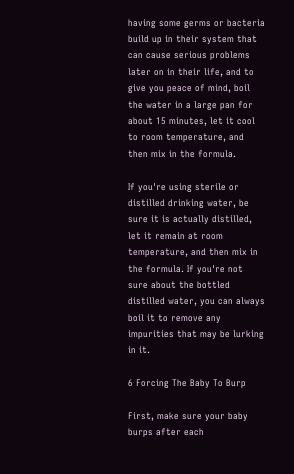having some germs or bacteria build up in their system that can cause serious problems later on in their life, and to give you peace of mind, boil the water in a large pan for about 15 minutes, let it cool to room temperature, and then mix in the formula.

If you're using sterile or distilled drinking water, be sure it is actually distilled, let it remain at room temperature, and then mix in the formula. If you're not sure about the bottled distilled water, you can always boil it to remove any impurities that may be lurking in it.

6 Forcing The Baby To Burp

First, make sure your baby burps after each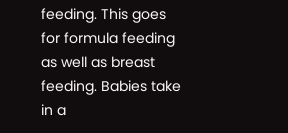feeding. This goes for formula feeding as well as breast feeding. Babies take in a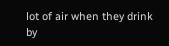lot of air when they drink by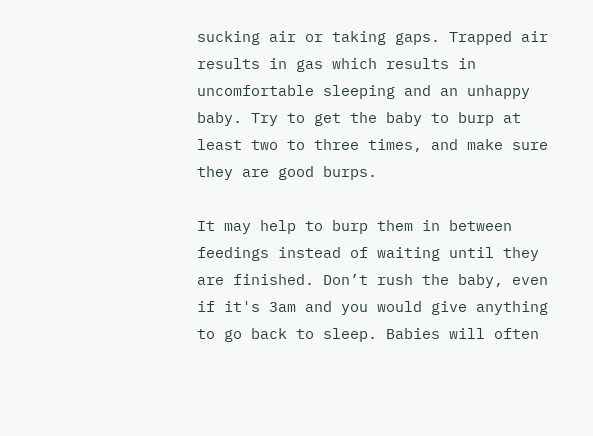sucking air or taking gaps. Trapped air results in gas which results in uncomfortable sleeping and an unhappy baby. Try to get the baby to burp at least two to three times, and make sure they are good burps.

It may help to burp them in between feedings instead of waiting until they are finished. Don’t rush the baby, even if it's 3am and you would give anything to go back to sleep. Babies will often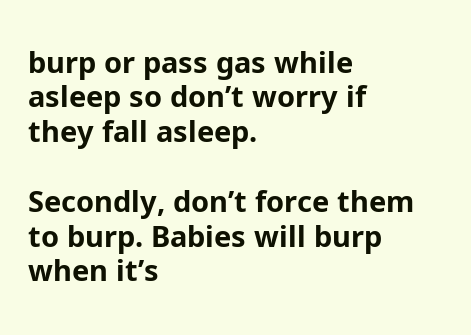burp or pass gas while asleep so don’t worry if they fall asleep.

Secondly, don’t force them to burp. Babies will burp when it’s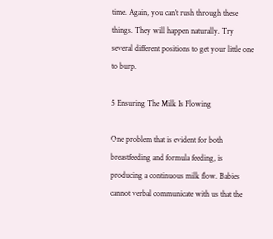time. Again, you can’t rush through these things. They will happen naturally. Try several different positions to get your little one to burp.

5 Ensuring The Milk Is Flowing

One problem that is evident for both breastfeeding and formula feeding, is producing a continuous milk flow. Babies cannot verbal communicate with us that the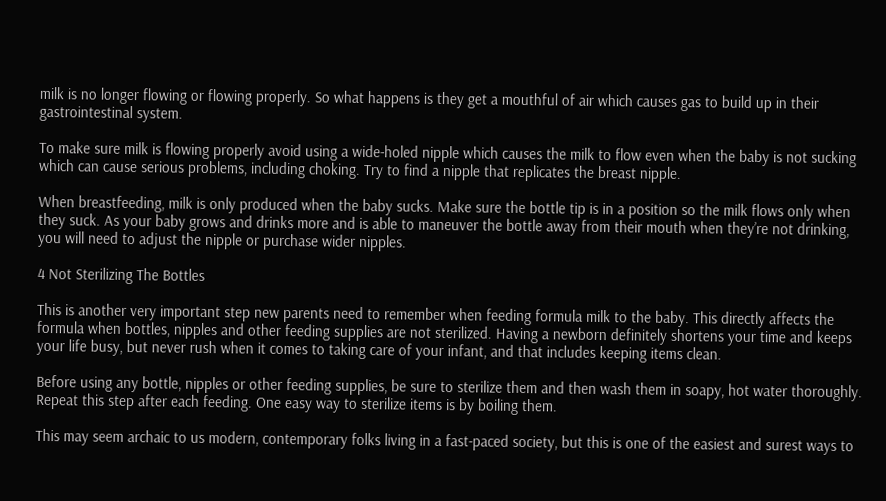milk is no longer flowing or flowing properly. So what happens is they get a mouthful of air which causes gas to build up in their gastrointestinal system.

To make sure milk is flowing properly avoid using a wide-holed nipple which causes the milk to flow even when the baby is not sucking which can cause serious problems, including choking. Try to find a nipple that replicates the breast nipple.

When breastfeeding, milk is only produced when the baby sucks. Make sure the bottle tip is in a position so the milk flows only when they suck. As your baby grows and drinks more and is able to maneuver the bottle away from their mouth when they’re not drinking, you will need to adjust the nipple or purchase wider nipples.

4 Not Sterilizing The Bottles

This is another very important step new parents need to remember when feeding formula milk to the baby. This directly affects the formula when bottles, nipples and other feeding supplies are not sterilized. Having a newborn definitely shortens your time and keeps your life busy, but never rush when it comes to taking care of your infant, and that includes keeping items clean.

Before using any bottle, nipples or other feeding supplies, be sure to sterilize them and then wash them in soapy, hot water thoroughly. Repeat this step after each feeding. One easy way to sterilize items is by boiling them.

This may seem archaic to us modern, contemporary folks living in a fast-paced society, but this is one of the easiest and surest ways to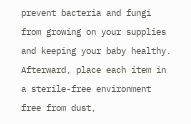prevent bacteria and fungi from growing on your supplies and keeping your baby healthy. Afterward, place each item in a sterile-free environment free from dust,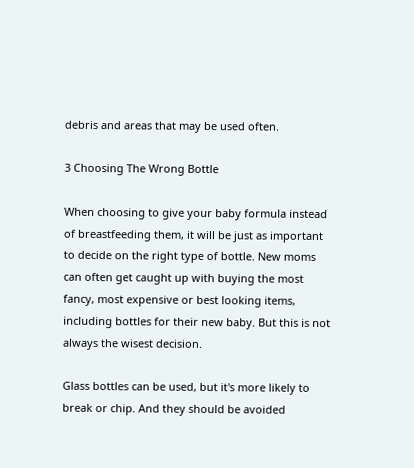debris and areas that may be used often.

3 Choosing The Wrong Bottle

When choosing to give your baby formula instead of breastfeeding them, it will be just as important to decide on the right type of bottle. New moms can often get caught up with buying the most fancy, most expensive or best looking items, including bottles for their new baby. But this is not always the wisest decision.

Glass bottles can be used, but it's more likely to break or chip. And they should be avoided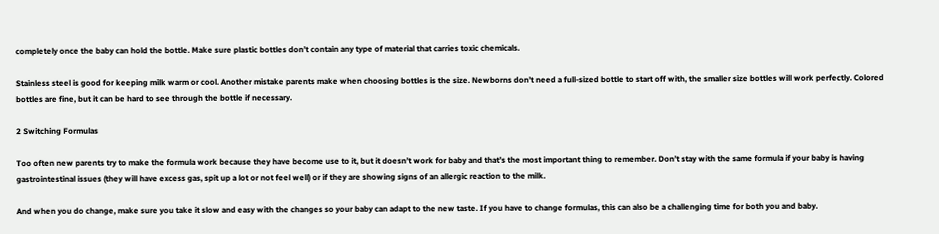completely once the baby can hold the bottle. Make sure plastic bottles don’t contain any type of material that carries toxic chemicals.

Stainless steel is good for keeping milk warm or cool. Another mistake parents make when choosing bottles is the size. Newborns don’t need a full-sized bottle to start off with, the smaller size bottles will work perfectly. Colored bottles are fine, but it can be hard to see through the bottle if necessary.

2 Switching Formulas

Too often new parents try to make the formula work because they have become use to it, but it doesn’t work for baby and that’s the most important thing to remember. Don’t stay with the same formula if your baby is having gastrointestinal issues (they will have excess gas, spit up a lot or not feel well) or if they are showing signs of an allergic reaction to the milk.

And when you do change, make sure you take it slow and easy with the changes so your baby can adapt to the new taste. If you have to change formulas, this can also be a challenging time for both you and baby.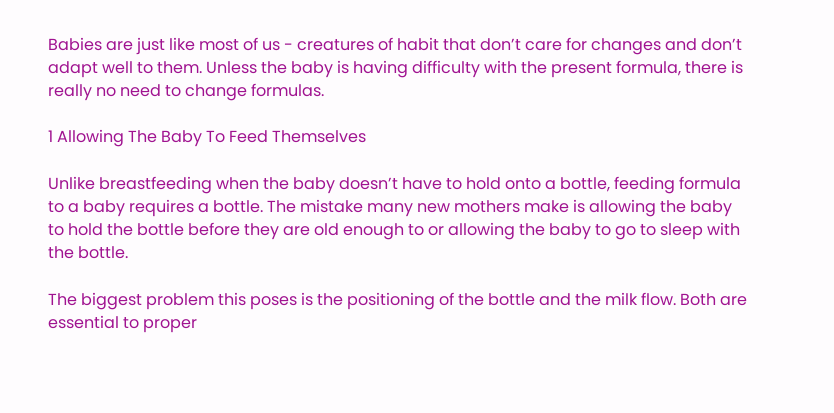Babies are just like most of us - creatures of habit that don’t care for changes and don’t adapt well to them. Unless the baby is having difficulty with the present formula, there is really no need to change formulas.

1 Allowing The Baby To Feed Themselves

Unlike breastfeeding when the baby doesn’t have to hold onto a bottle, feeding formula to a baby requires a bottle. The mistake many new mothers make is allowing the baby to hold the bottle before they are old enough to or allowing the baby to go to sleep with the bottle.

The biggest problem this poses is the positioning of the bottle and the milk flow. Both are essential to proper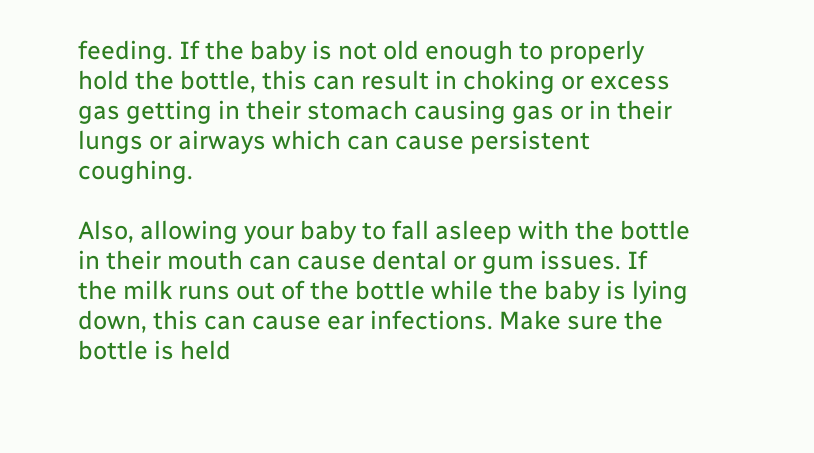feeding. If the baby is not old enough to properly hold the bottle, this can result in choking or excess gas getting in their stomach causing gas or in their lungs or airways which can cause persistent coughing.

Also, allowing your baby to fall asleep with the bottle in their mouth can cause dental or gum issues. If the milk runs out of the bottle while the baby is lying down, this can cause ear infections. Make sure the bottle is held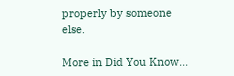properly by someone else.

More in Did You Know...